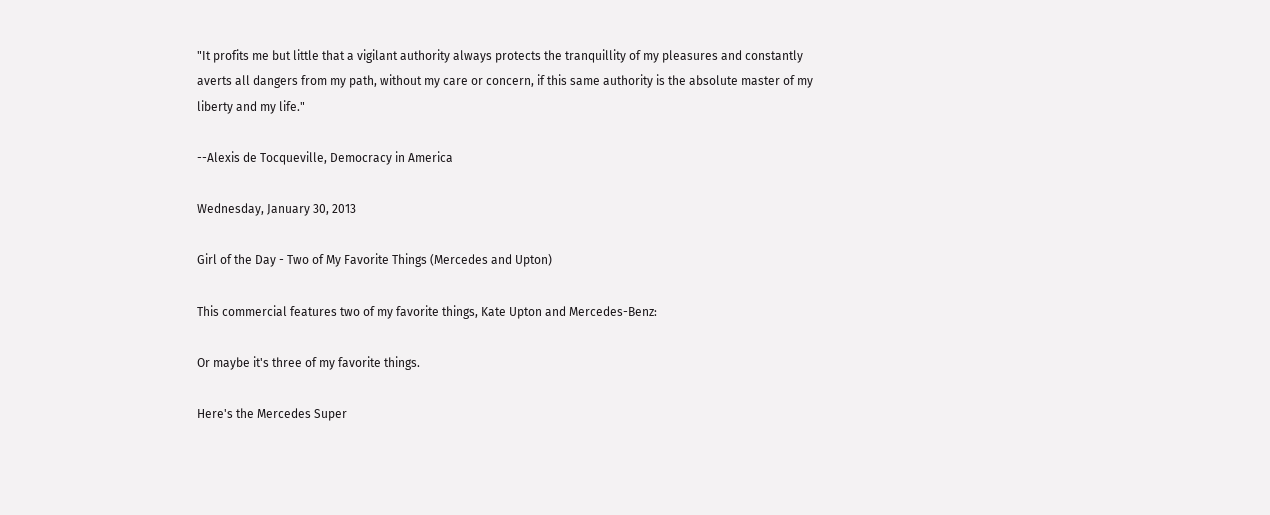"It profits me but little that a vigilant authority always protects the tranquillity of my pleasures and constantly averts all dangers from my path, without my care or concern, if this same authority is the absolute master of my liberty and my life."

--Alexis de Tocqueville, Democracy in America

Wednesday, January 30, 2013

Girl of the Day - Two of My Favorite Things (Mercedes and Upton)

This commercial features two of my favorite things, Kate Upton and Mercedes-Benz:

Or maybe it's three of my favorite things.

Here's the Mercedes Super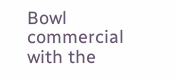Bowl commercial with the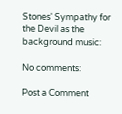Stones' Sympathy for the Devil as the background music:

No comments:

Post a Comment